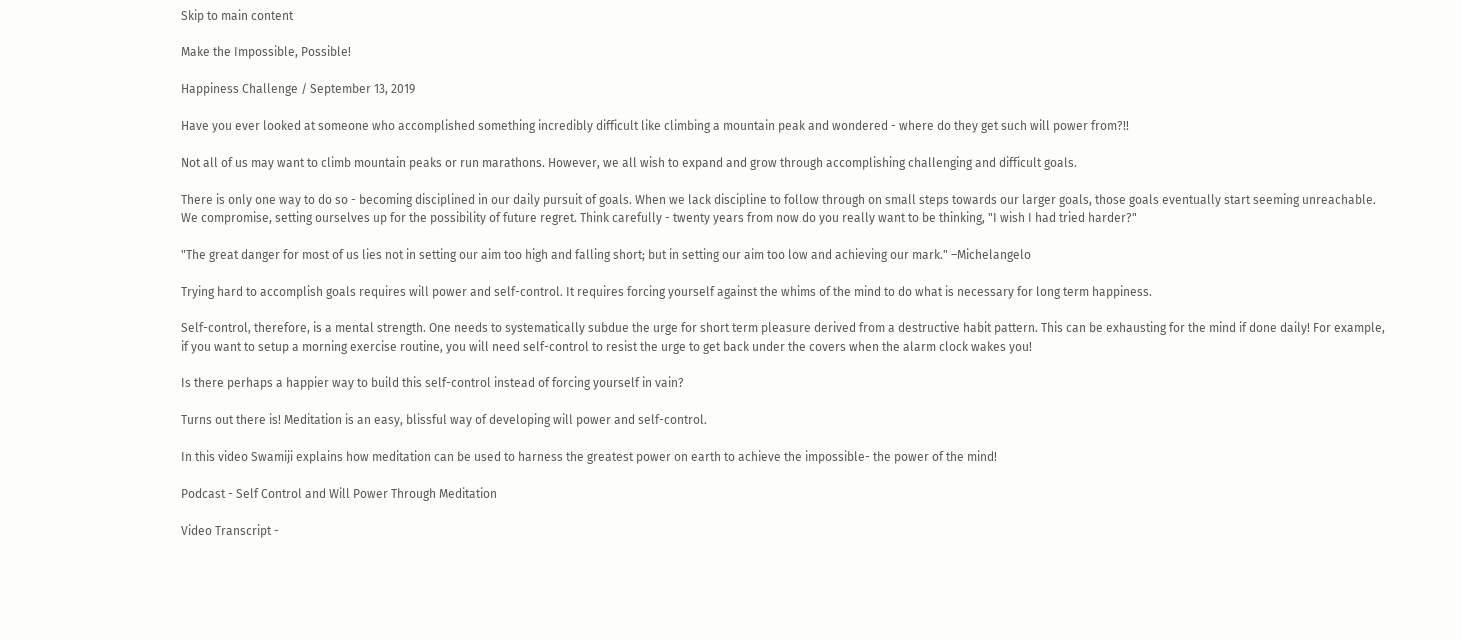Skip to main content

Make the Impossible, Possible!

Happiness Challenge / September 13, 2019

Have you ever looked at someone who accomplished something incredibly difficult like climbing a mountain peak and wondered - where do they get such will power from?!!

Not all of us may want to climb mountain peaks or run marathons. However, we all wish to expand and grow through accomplishing challenging and difficult goals.

There is only one way to do so - becoming disciplined in our daily pursuit of goals. When we lack discipline to follow through on small steps towards our larger goals, those goals eventually start seeming unreachable. We compromise, setting ourselves up for the possibility of future regret. Think carefully - twenty years from now do you really want to be thinking, "I wish I had tried harder?"

"The great danger for most of us lies not in setting our aim too high and falling short; but in setting our aim too low and achieving our mark." –Michelangelo

Trying hard to accomplish goals requires will power and self-control. It requires forcing yourself against the whims of the mind to do what is necessary for long term happiness.

Self-control, therefore, is a mental strength. One needs to systematically subdue the urge for short term pleasure derived from a destructive habit pattern. This can be exhausting for the mind if done daily! For example, if you want to setup a morning exercise routine, you will need self-control to resist the urge to get back under the covers when the alarm clock wakes you!

Is there perhaps a happier way to build this self-control instead of forcing yourself in vain?

Turns out there is! Meditation is an easy, blissful way of developing will power and self-control.

In this video Swamiji explains how meditation can be used to harness the greatest power on earth to achieve the impossible- the power of the mind!

Podcast - Self Control and Will Power Through Meditation

Video Transcript -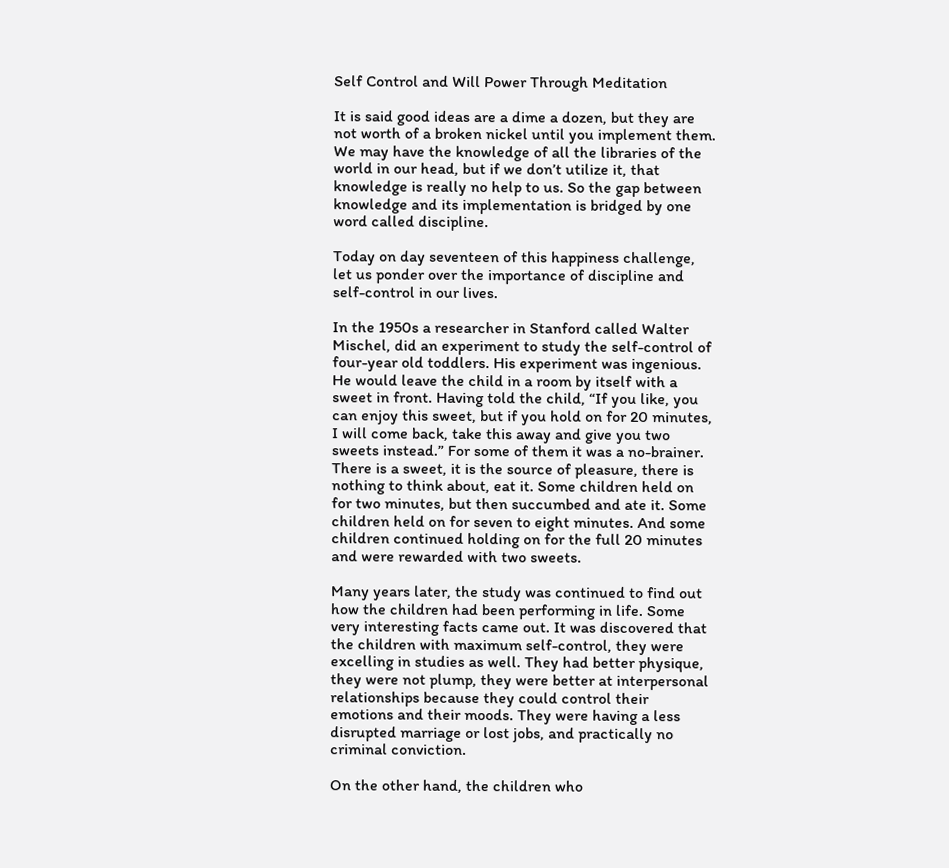Self Control and Will Power Through Meditation

It is said good ideas are a dime a dozen, but they are not worth of a broken nickel until you implement them. We may have the knowledge of all the libraries of the world in our head, but if we don’t utilize it, that knowledge is really no help to us. So the gap between knowledge and its implementation is bridged by one word called discipline.

Today on day seventeen of this happiness challenge, let us ponder over the importance of discipline and self-control in our lives.

In the 1950s a researcher in Stanford called Walter Mischel, did an experiment to study the self-control of four-year old toddlers. His experiment was ingenious. He would leave the child in a room by itself with a sweet in front. Having told the child, “If you like, you can enjoy this sweet, but if you hold on for 20 minutes, I will come back, take this away and give you two sweets instead.” For some of them it was a no-brainer. There is a sweet, it is the source of pleasure, there is nothing to think about, eat it. Some children held on for two minutes, but then succumbed and ate it. Some children held on for seven to eight minutes. And some children continued holding on for the full 20 minutes and were rewarded with two sweets.

Many years later, the study was continued to find out how the children had been performing in life. Some very interesting facts came out. It was discovered that the children with maximum self-control, they were excelling in studies as well. They had better physique, they were not plump, they were better at interpersonal relationships because they could control their emotions and their moods. They were having a less disrupted marriage or lost jobs, and practically no criminal conviction.

On the other hand, the children who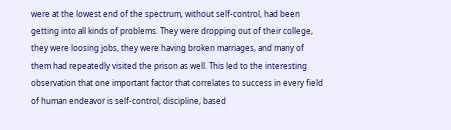were at the lowest end of the spectrum, without self-control, had been getting into all kinds of problems. They were dropping out of their college, they were loosing jobs, they were having broken marriages, and many of them had repeatedly visited the prison as well. This led to the interesting observation that one important factor that correlates to success in every field of human endeavor is self-control, discipline, based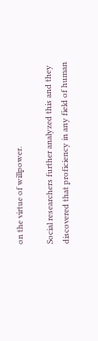on the virtue of willpower.

Social researchers further analyzed this and they discovered that proficiency in any field of human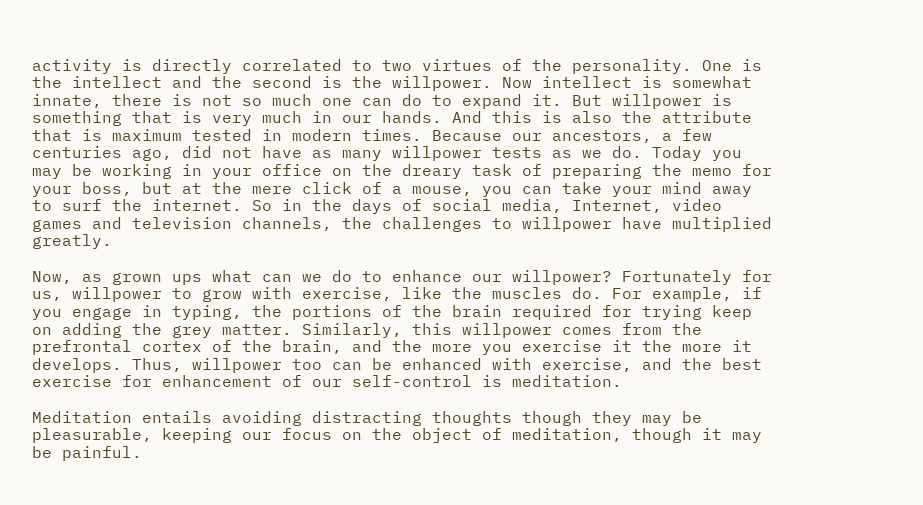activity is directly correlated to two virtues of the personality. One is the intellect and the second is the willpower. Now intellect is somewhat innate, there is not so much one can do to expand it. But willpower is something that is very much in our hands. And this is also the attribute that is maximum tested in modern times. Because our ancestors, a few centuries ago, did not have as many willpower tests as we do. Today you may be working in your office on the dreary task of preparing the memo for your boss, but at the mere click of a mouse, you can take your mind away to surf the internet. So in the days of social media, Internet, video games and television channels, the challenges to willpower have multiplied greatly.

Now, as grown ups what can we do to enhance our willpower? Fortunately for us, willpower to grow with exercise, like the muscles do. For example, if you engage in typing, the portions of the brain required for trying keep on adding the grey matter. Similarly, this willpower comes from the prefrontal cortex of the brain, and the more you exercise it the more it develops. Thus, willpower too can be enhanced with exercise, and the best exercise for enhancement of our self-control is meditation.

Meditation entails avoiding distracting thoughts though they may be pleasurable, keeping our focus on the object of meditation, though it may be painful.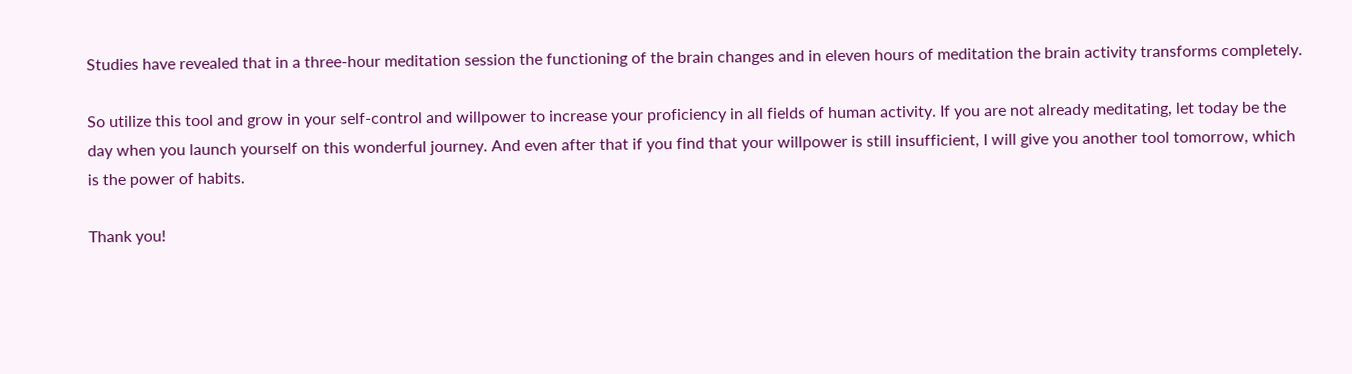Studies have revealed that in a three-hour meditation session the functioning of the brain changes and in eleven hours of meditation the brain activity transforms completely.

So utilize this tool and grow in your self-control and willpower to increase your proficiency in all fields of human activity. If you are not already meditating, let today be the day when you launch yourself on this wonderful journey. And even after that if you find that your willpower is still insufficient, I will give you another tool tomorrow, which is the power of habits.

Thank you!